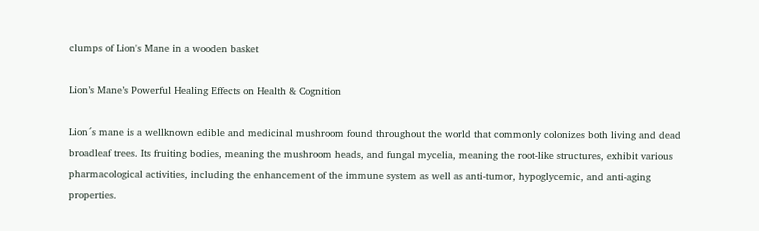clumps of Lion's Mane in a wooden basket

Lion’s Mane’s Powerful Healing Effects on Health & Cognition

Lion´s mane is a wellknown edible and medicinal mushroom found throughout the world that commonly colonizes both living and dead broadleaf trees. Its fruiting bodies, meaning the mushroom heads, and fungal mycelia, meaning the root-like structures, exhibit various pharmacological activities, including the enhancement of the immune system as well as anti-tumor, hypoglycemic, and anti-aging properties.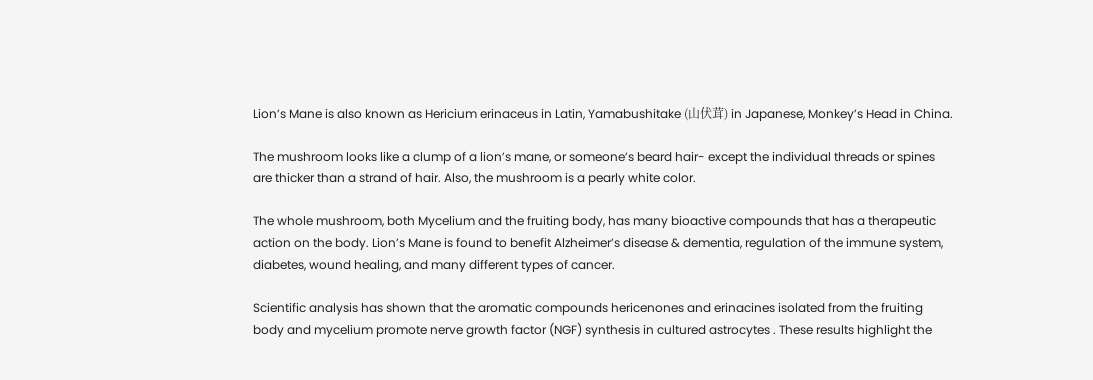Lion’s Mane is also known as Hericium erinaceus in Latin, Yamabushitake (山伏茸) in Japanese, Monkey’s Head in China.

The mushroom looks like a clump of a lion’s mane, or someone’s beard hair- except the individual threads or spines are thicker than a strand of hair. Also, the mushroom is a pearly white color.

The whole mushroom, both Mycelium and the fruiting body, has many bioactive compounds that has a therapeutic action on the body. Lion’s Mane is found to benefit Alzheimer’s disease & dementia, regulation of the immune system, diabetes, wound healing, and many different types of cancer.

Scientific analysis has shown that the aromatic compounds hericenones and erinacines isolated from the fruiting body and mycelium promote nerve growth factor (NGF) synthesis in cultured astrocytes . These results highlight the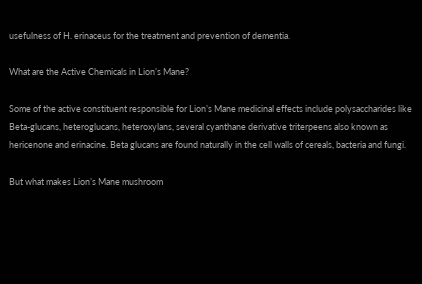usefulness of H. erinaceus for the treatment and prevention of dementia.

What are the Active Chemicals in Lion’s Mane?

Some of the active constituent responsible for Lion’s Mane medicinal effects include polysaccharides like Beta-glucans, heteroglucans, heteroxylans, several cyanthane derivative triterpeens also known as hericenone and erinacine. Beta glucans are found naturally in the cell walls of cereals, bacteria and fungi.

But what makes Lion’s Mane mushroom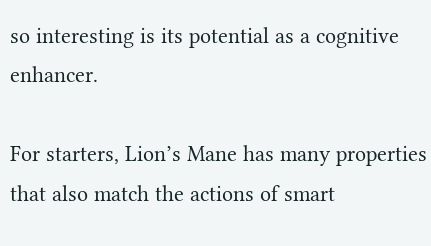so interesting is its potential as a cognitive enhancer.

For starters, Lion’s Mane has many properties that also match the actions of smart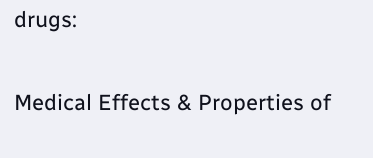drugs:

Medical Effects & Properties of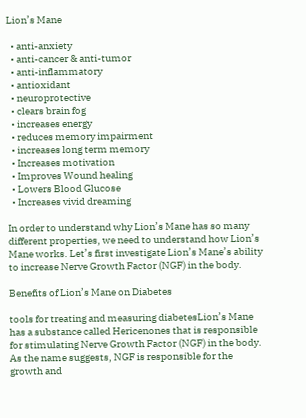Lion’s Mane

  • anti-anxiety
  • anti-cancer & anti-tumor
  • anti-inflammatory
  • antioxidant
  • neuroprotective
  • clears brain fog
  • increases energy
  • reduces memory impairment
  • increases long term memory
  • Increases motivation
  • Improves Wound healing
  • Lowers Blood Glucose
  • Increases vivid dreaming

In order to understand why Lion’s Mane has so many different properties, we need to understand how Lion’s Mane works. Let’s first investigate Lion’s Mane’s ability to increase Nerve Growth Factor (NGF) in the body.

Benefits of Lion’s Mane on Diabetes

tools for treating and measuring diabetesLion’s Mane has a substance called Hericenones that is responsible for stimulating Nerve Growth Factor (NGF) in the body. As the name suggests, NGF is responsible for the growth and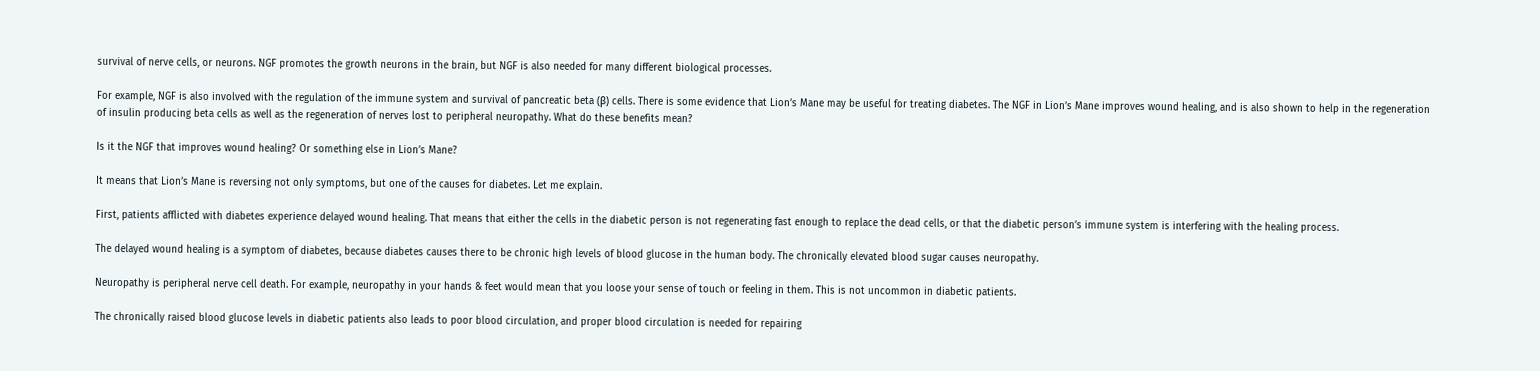survival of nerve cells, or neurons. NGF promotes the growth neurons in the brain, but NGF is also needed for many different biological processes.

For example, NGF is also involved with the regulation of the immune system and survival of pancreatic beta (β) cells. There is some evidence that Lion’s Mane may be useful for treating diabetes. The NGF in Lion’s Mane improves wound healing, and is also shown to help in the regeneration of insulin producing beta cells as well as the regeneration of nerves lost to peripheral neuropathy. What do these benefits mean?

Is it the NGF that improves wound healing? Or something else in Lion’s Mane?

It means that Lion’s Mane is reversing not only symptoms, but one of the causes for diabetes. Let me explain.

First, patients afflicted with diabetes experience delayed wound healing. That means that either the cells in the diabetic person is not regenerating fast enough to replace the dead cells, or that the diabetic person’s immune system is interfering with the healing process.

The delayed wound healing is a symptom of diabetes, because diabetes causes there to be chronic high levels of blood glucose in the human body. The chronically elevated blood sugar causes neuropathy.

Neuropathy is peripheral nerve cell death. For example, neuropathy in your hands & feet would mean that you loose your sense of touch or feeling in them. This is not uncommon in diabetic patients.

The chronically raised blood glucose levels in diabetic patients also leads to poor blood circulation, and proper blood circulation is needed for repairing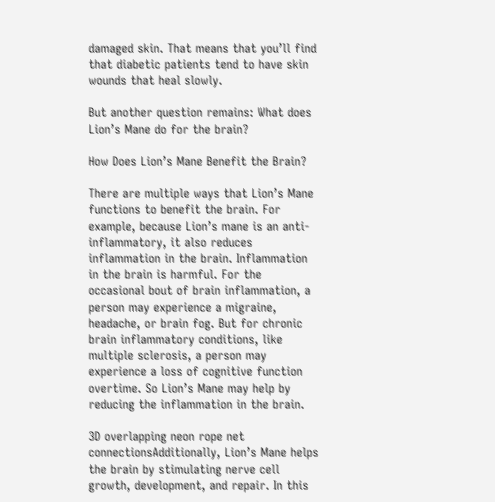damaged skin. That means that you’ll find that diabetic patients tend to have skin wounds that heal slowly.

But another question remains: What does Lion’s Mane do for the brain?

How Does Lion’s Mane Benefit the Brain?

There are multiple ways that Lion’s Mane functions to benefit the brain. For example, because Lion’s mane is an anti-inflammatory, it also reduces inflammation in the brain. Inflammation in the brain is harmful. For the occasional bout of brain inflammation, a person may experience a migraine, headache, or brain fog. But for chronic brain inflammatory conditions, like multiple sclerosis, a person may experience a loss of cognitive function overtime. So Lion’s Mane may help by reducing the inflammation in the brain.

3D overlapping neon rope net connectionsAdditionally, Lion’s Mane helps the brain by stimulating nerve cell growth, development, and repair. In this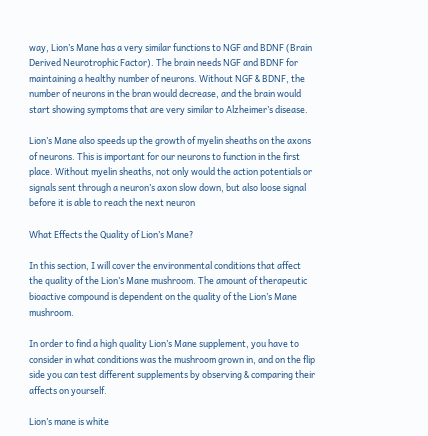way, Lion’s Mane has a very similar functions to NGF and BDNF (Brain Derived Neurotrophic Factor). The brain needs NGF and BDNF for maintaining a healthy number of neurons. Without NGF & BDNF, the number of neurons in the bran would decrease, and the brain would start showing symptoms that are very similar to Alzheimer’s disease.

Lion’s Mane also speeds up the growth of myelin sheaths on the axons of neurons. This is important for our neurons to function in the first place. Without myelin sheaths, not only would the action potentials or signals sent through a neuron’s axon slow down, but also loose signal before it is able to reach the next neuron

What Effects the Quality of Lion’s Mane?

In this section, I will cover the environmental conditions that affect the quality of the Lion’s Mane mushroom. The amount of therapeutic bioactive compound is dependent on the quality of the Lion’s Mane mushroom.

In order to find a high quality Lion’s Mane supplement, you have to consider in what conditions was the mushroom grown in, and on the flip side you can test different supplements by observing & comparing their affects on yourself.

Lion’s mane is white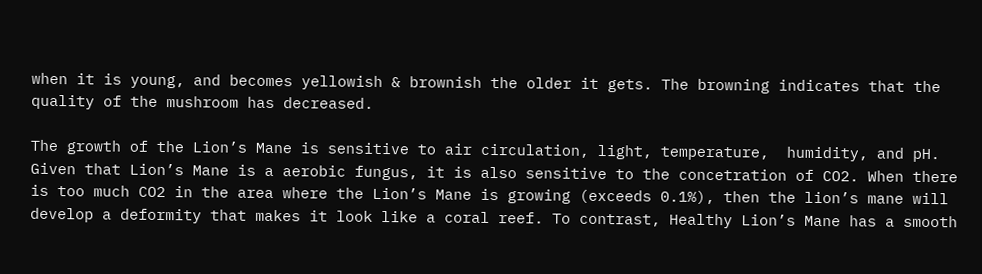when it is young, and becomes yellowish & brownish the older it gets. The browning indicates that the quality of the mushroom has decreased.

The growth of the Lion’s Mane is sensitive to air circulation, light, temperature,  humidity, and pH. Given that Lion’s Mane is a aerobic fungus, it is also sensitive to the concetration of CO2. When there is too much CO2 in the area where the Lion’s Mane is growing (exceeds 0.1%), then the lion’s mane will develop a deformity that makes it look like a coral reef. To contrast, Healthy Lion’s Mane has a smooth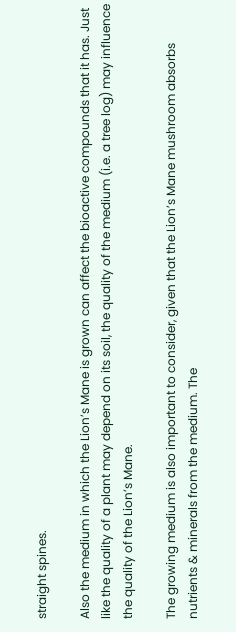straight spines.

Also the medium in which the Lion’s Mane is grown can affect the bioactive compounds that it has. Just like the quality of a plant may depend on its soil, the quality of the medium (i.e. a tree log) may influence the quality of the Lion’s Mane.

The growing medium is also important to consider, given that the Lion’s Mane mushroom absorbs nutrients & minerals from the medium. The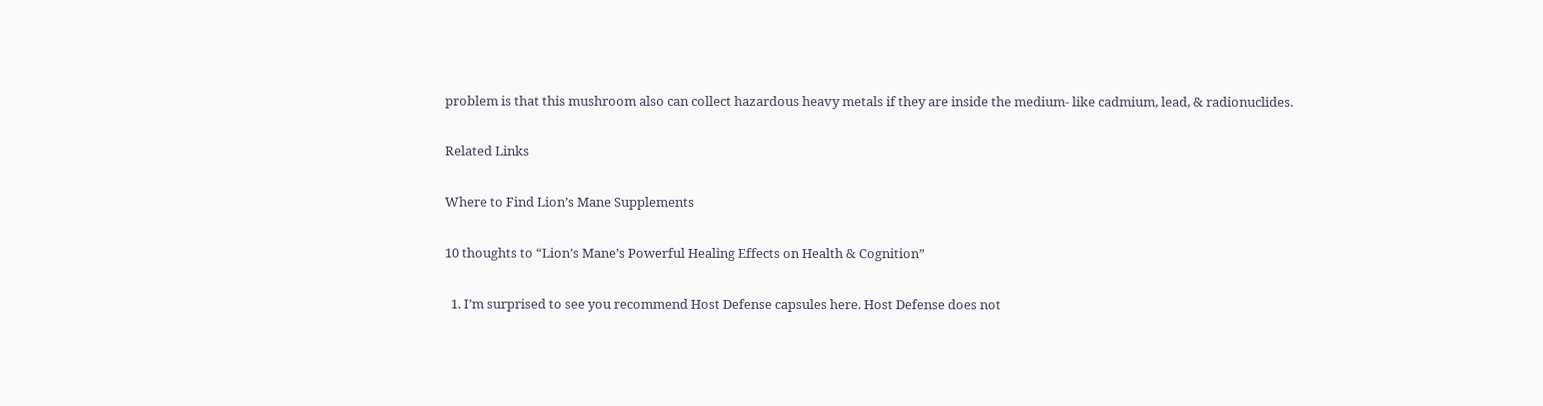problem is that this mushroom also can collect hazardous heavy metals if they are inside the medium- like cadmium, lead, & radionuclides.

Related Links

Where to Find Lion’s Mane Supplements

10 thoughts to “Lion’s Mane’s Powerful Healing Effects on Health & Cognition”

  1. I’m surprised to see you recommend Host Defense capsules here. Host Defense does not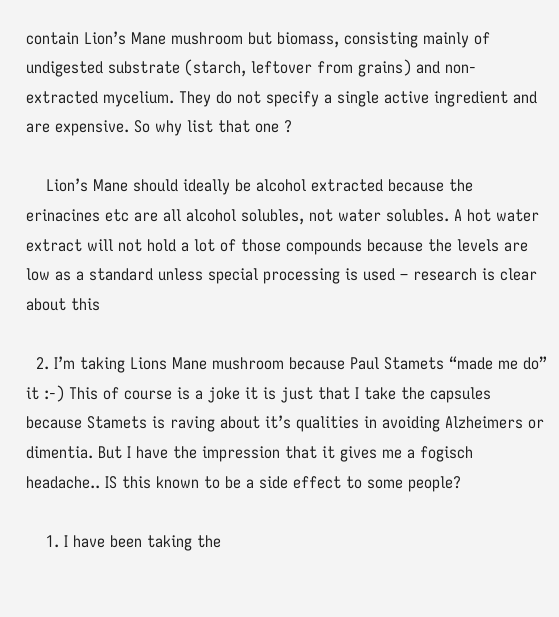contain Lion’s Mane mushroom but biomass, consisting mainly of undigested substrate (starch, leftover from grains) and non-extracted mycelium. They do not specify a single active ingredient and are expensive. So why list that one ?

    Lion’s Mane should ideally be alcohol extracted because the erinacines etc are all alcohol solubles, not water solubles. A hot water extract will not hold a lot of those compounds because the levels are low as a standard unless special processing is used – research is clear about this

  2. I’m taking Lions Mane mushroom because Paul Stamets “made me do” it :-) This of course is a joke it is just that I take the capsules because Stamets is raving about it’s qualities in avoiding Alzheimers or dimentia. But I have the impression that it gives me a fogisch headache.. IS this known to be a side effect to some people?

    1. I have been taking the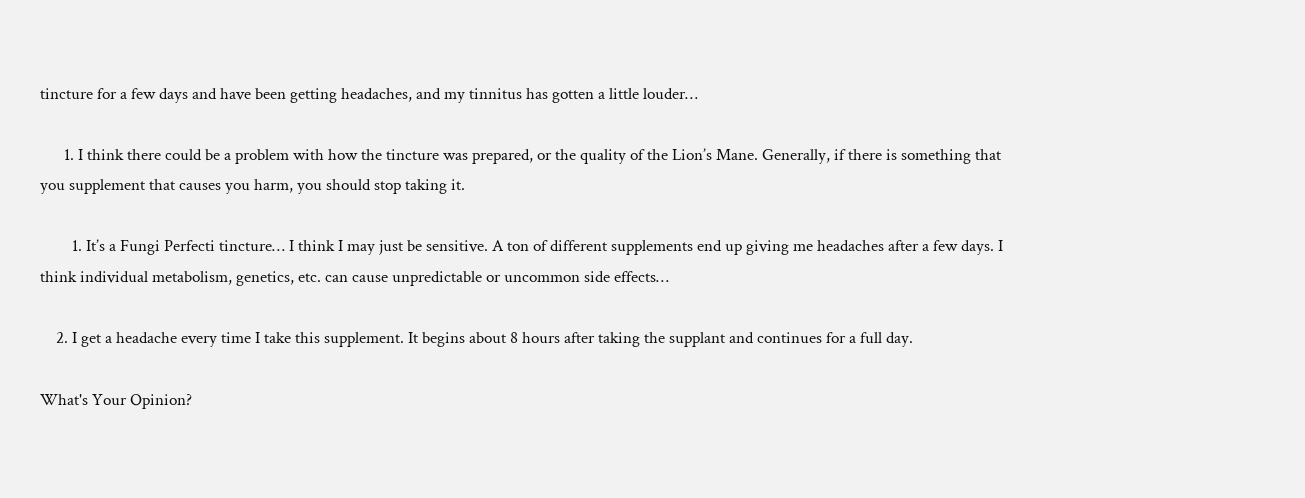tincture for a few days and have been getting headaches, and my tinnitus has gotten a little louder…

      1. I think there could be a problem with how the tincture was prepared, or the quality of the Lion’s Mane. Generally, if there is something that you supplement that causes you harm, you should stop taking it.

        1. It’s a Fungi Perfecti tincture… I think I may just be sensitive. A ton of different supplements end up giving me headaches after a few days. I think individual metabolism, genetics, etc. can cause unpredictable or uncommon side effects…

    2. I get a headache every time I take this supplement. It begins about 8 hours after taking the supplant and continues for a full day.

What's Your Opinion?